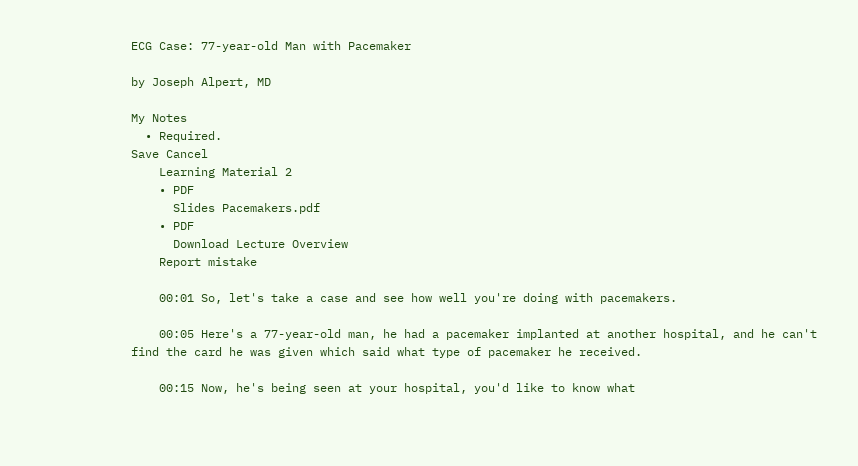ECG Case: 77-year-old Man with Pacemaker

by Joseph Alpert, MD

My Notes
  • Required.
Save Cancel
    Learning Material 2
    • PDF
      Slides Pacemakers.pdf
    • PDF
      Download Lecture Overview
    Report mistake

    00:01 So, let's take a case and see how well you're doing with pacemakers.

    00:05 Here's a 77-year-old man, he had a pacemaker implanted at another hospital, and he can't find the card he was given which said what type of pacemaker he received.

    00:15 Now, he's being seen at your hospital, you'd like to know what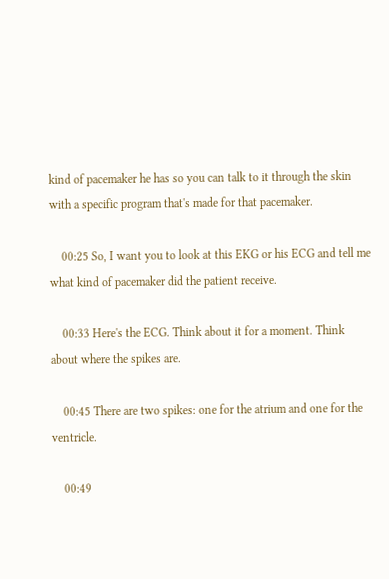kind of pacemaker he has so you can talk to it through the skin with a specific program that's made for that pacemaker.

    00:25 So, I want you to look at this EKG or his ECG and tell me what kind of pacemaker did the patient receive.

    00:33 Here's the ECG. Think about it for a moment. Think about where the spikes are.

    00:45 There are two spikes: one for the atrium and one for the ventricle.

    00:49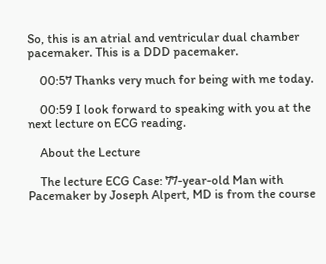So, this is an atrial and ventricular dual chamber pacemaker. This is a DDD pacemaker.

    00:57 Thanks very much for being with me today.

    00:59 I look forward to speaking with you at the next lecture on ECG reading.

    About the Lecture

    The lecture ECG Case: 77-year-old Man with Pacemaker by Joseph Alpert, MD is from the course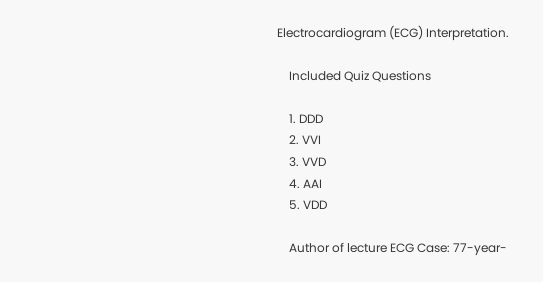Electrocardiogram (ECG) Interpretation.

    Included Quiz Questions

    1. DDD
    2. VVI
    3. VVD
    4. AAI
    5. VDD

    Author of lecture ECG Case: 77-year-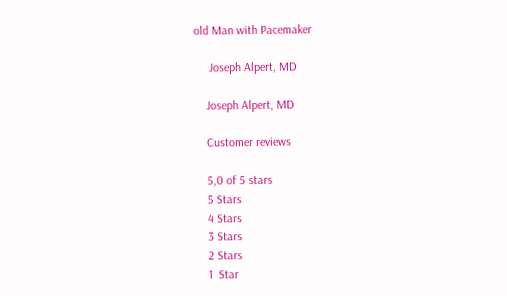old Man with Pacemaker

     Joseph Alpert, MD

    Joseph Alpert, MD

    Customer reviews

    5,0 of 5 stars
    5 Stars
    4 Stars
    3 Stars
    2 Stars
    1  Star